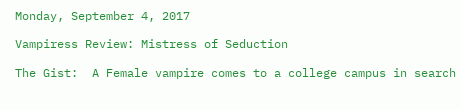Monday, September 4, 2017

Vampiress Review: Mistress of Seduction

The Gist:  A Female vampire comes to a college campus in search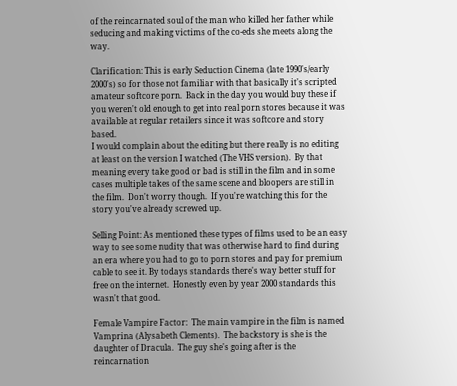of the reincarnated soul of the man who killed her father while seducing and making victims of the co-eds she meets along the way.

Clarification: This is early Seduction Cinema (late 1990's/early 2000's) so for those not familiar with that basically it's scripted amateur softcore porn.  Back in the day you would buy these if you weren't old enough to get into real porn stores because it was available at regular retailers since it was softcore and story based.
I would complain about the editing but there really is no editing at least on the version I watched (The VHS version).  By that meaning every take good or bad is still in the film and in some cases multiple takes of the same scene and bloopers are still in the film.  Don't worry though.  If you're watching this for the story you've already screwed up.

Selling Point: As mentioned these types of films used to be an easy way to see some nudity that was otherwise hard to find during an era where you had to go to porn stores and pay for premium cable to see it. By todays standards there's way better stuff for free on the internet.  Honestly even by year 2000 standards this wasn't that good.

Female Vampire Factor:  The main vampire in the film is named Vamprina (Alysabeth Clements).  The backstory is she is the daughter of Dracula.  The guy she's going after is the reincarnation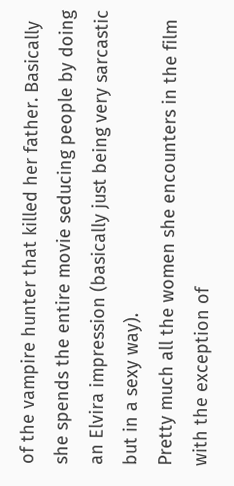of the vampire hunter that killed her father. Basically she spends the entire movie seducing people by doing an Elvira impression (basically just being very sarcastic but in a sexy way).
Pretty much all the women she encounters in the film with the exception of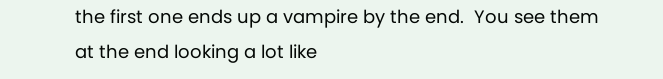the first one ends up a vampire by the end.  You see them at the end looking a lot like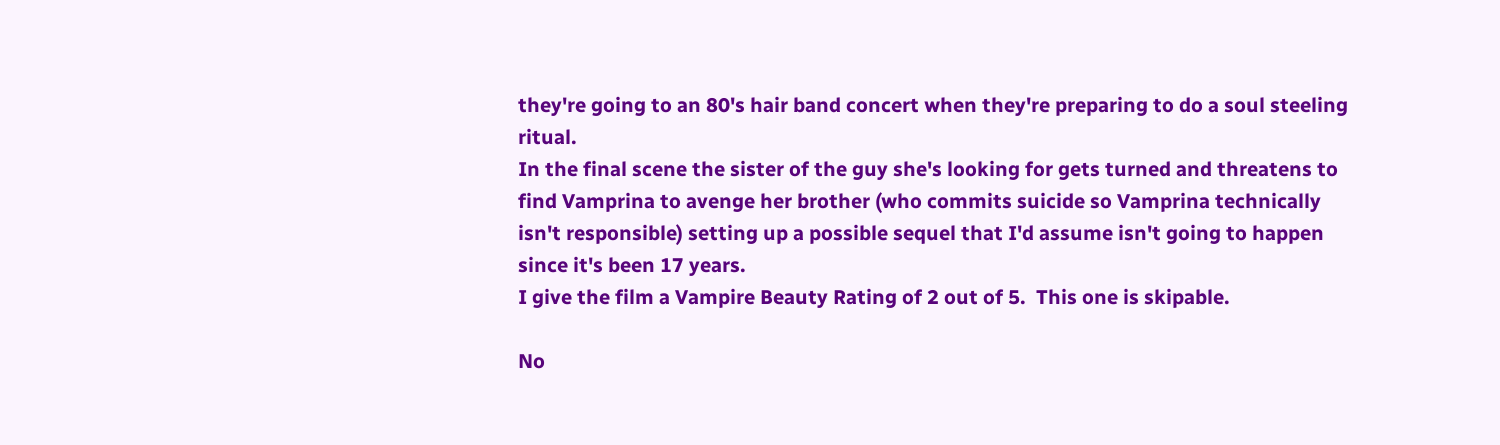they're going to an 80's hair band concert when they're preparing to do a soul steeling ritual.
In the final scene the sister of the guy she's looking for gets turned and threatens to find Vamprina to avenge her brother (who commits suicide so Vamprina technically isn't responsible) setting up a possible sequel that I'd assume isn't going to happen since it's been 17 years.
I give the film a Vampire Beauty Rating of 2 out of 5.  This one is skipable.

No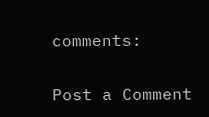comments:

Post a Comment